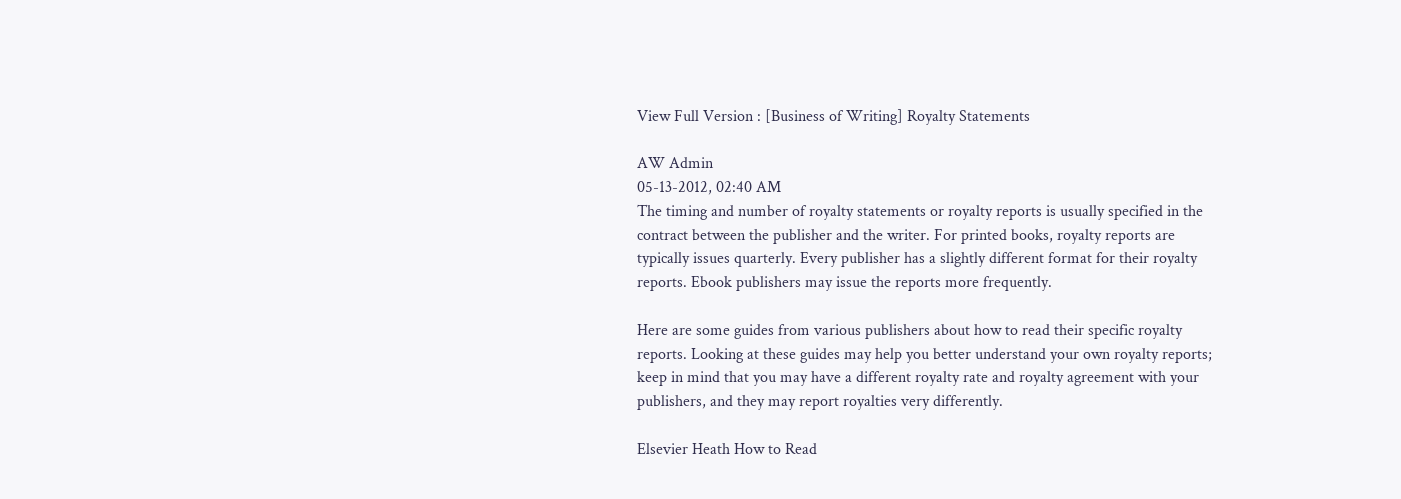View Full Version : [Business of Writing] Royalty Statements

AW Admin
05-13-2012, 02:40 AM
The timing and number of royalty statements or royalty reports is usually specified in the contract between the publisher and the writer. For printed books, royalty reports are typically issues quarterly. Every publisher has a slightly different format for their royalty reports. Ebook publishers may issue the reports more frequently.

Here are some guides from various publishers about how to read their specific royalty reports. Looking at these guides may help you better understand your own royalty reports; keep in mind that you may have a different royalty rate and royalty agreement with your publishers, and they may report royalties very differently.

Elsevier Heath How to Read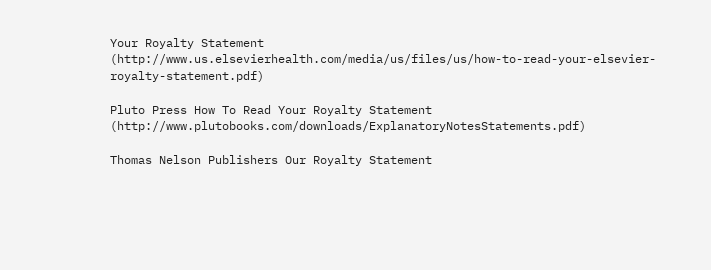Your Royalty Statement (http://www.us.elsevierhealth.com/media/us/files/us/how-to-read-your-elsevier-royalty-statement.pdf)

Pluto Press How To Read Your Royalty Statement (http://www.plutobooks.com/downloads/ExplanatoryNotesStatements.pdf)

Thomas Nelson Publishers Our Royalty Statement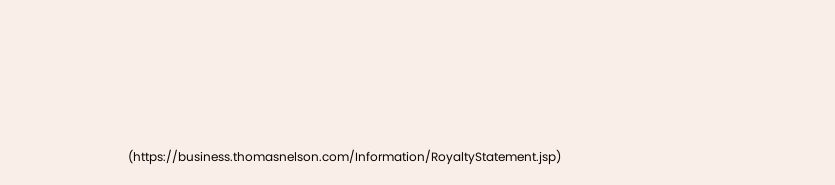(https://business.thomasnelson.com/Information/RoyaltyStatement.jsp)